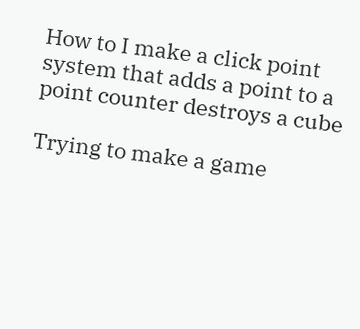How to I make a click point system that adds a point to a point counter destroys a cube

Trying to make a game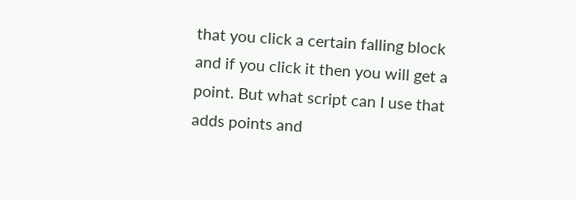that you click a certain falling block and if you click it then you will get a point. But what script can I use that adds points and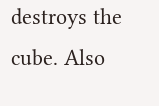destroys the cube. Also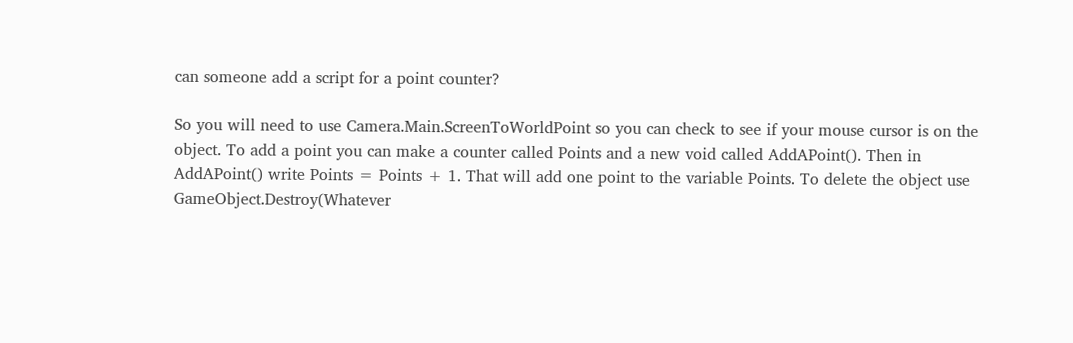can someone add a script for a point counter?

So you will need to use Camera.Main.ScreenToWorldPoint so you can check to see if your mouse cursor is on the object. To add a point you can make a counter called Points and a new void called AddAPoint(). Then in AddAPoint() write Points = Points + 1. That will add one point to the variable Points. To delete the object use GameObject.Destroy(Whatever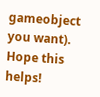gameobject you want).
Hope this helps!